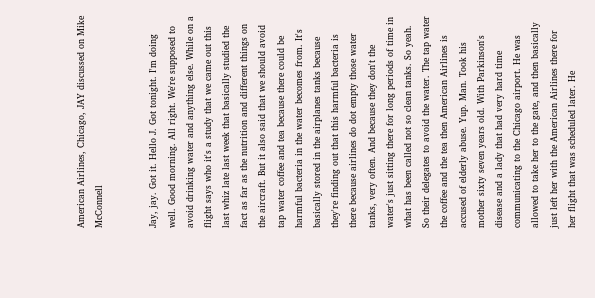American Airlines, Chicago, JAY discussed on Mike McConnell


Jay, jay. Got it. Hello J. Got tonight. I'm doing well. Good morning. All right. We're supposed to avoid drinking water and anything else. While on a flight says who it's a study that we came out this last whiz late last week that basically studied the fact as far as the nutrition and different things on the aircraft. But it also said that we should avoid tap water coffee and tea because there could be harmful bacteria in the water becomes from. It's basically stored in the airplanes tanks because they're finding out that this harmful bacteria is there because airlines do dot empty those water tanks, very often. And because they don't the water's just sitting there for long periods of time in what has been called not so clean tanks. So yeah. So their delegates to avoid the water. The tap water the coffee and the tea then American Airlines is accused of elderly abuse. Yup. Man. Took his mother sixty seven years old. With Parkinson's disease and a lady that had very hard time communicating to the Chicago airport. He was allowed to take her to the gate, and then basically just left her with the American Airlines there for her flight that was scheduled later. He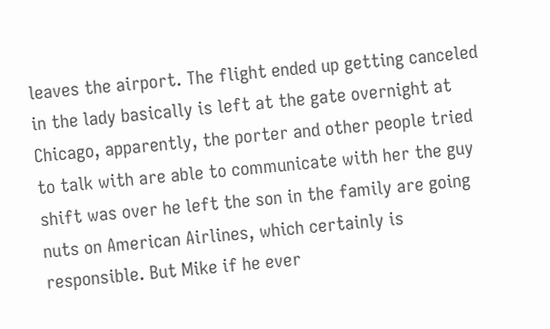leaves the airport. The flight ended up getting canceled in the lady basically is left at the gate overnight at Chicago, apparently, the porter and other people tried to talk with are able to communicate with her the guy shift was over he left the son in the family are going nuts on American Airlines, which certainly is responsible. But Mike if he ever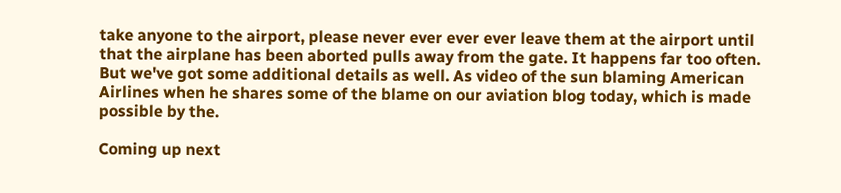take anyone to the airport, please never ever ever ever leave them at the airport until that the airplane has been aborted pulls away from the gate. It happens far too often. But we've got some additional details as well. As video of the sun blaming American Airlines when he shares some of the blame on our aviation blog today, which is made possible by the.

Coming up next